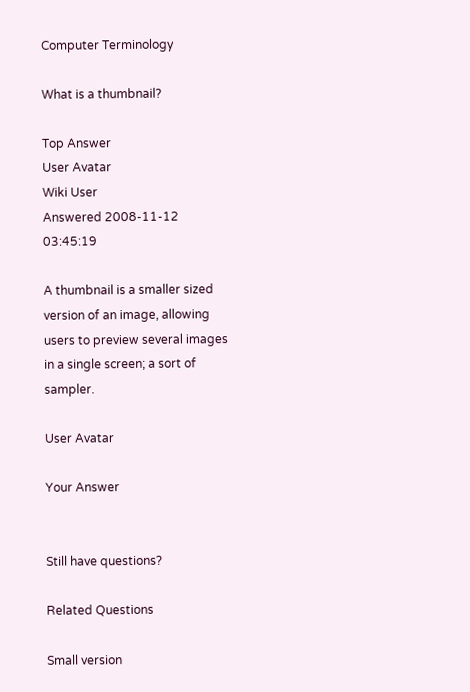Computer Terminology

What is a thumbnail?

Top Answer
User Avatar
Wiki User
Answered 2008-11-12 03:45:19

A thumbnail is a smaller sized version of an image, allowing users to preview several images in a single screen; a sort of sampler.

User Avatar

Your Answer


Still have questions?

Related Questions

Small version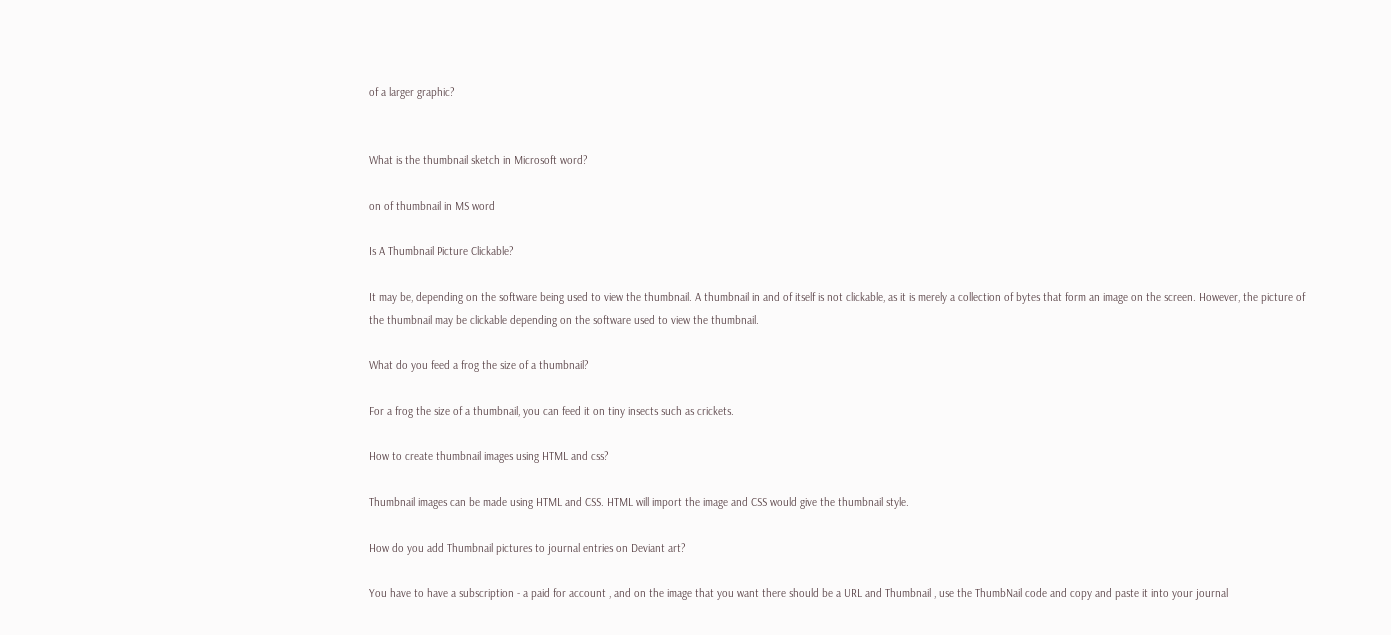of a larger graphic?


What is the thumbnail sketch in Microsoft word?

on of thumbnail in MS word

Is A Thumbnail Picture Clickable?

It may be, depending on the software being used to view the thumbnail. A thumbnail in and of itself is not clickable, as it is merely a collection of bytes that form an image on the screen. However, the picture of the thumbnail may be clickable depending on the software used to view the thumbnail.

What do you feed a frog the size of a thumbnail?

For a frog the size of a thumbnail, you can feed it on tiny insects such as crickets.

How to create thumbnail images using HTML and css?

Thumbnail images can be made using HTML and CSS. HTML will import the image and CSS would give the thumbnail style.

How do you add Thumbnail pictures to journal entries on Deviant art?

You have to have a subscription - a paid for account , and on the image that you want there should be a URL and Thumbnail , use the ThumbNail code and copy and paste it into your journal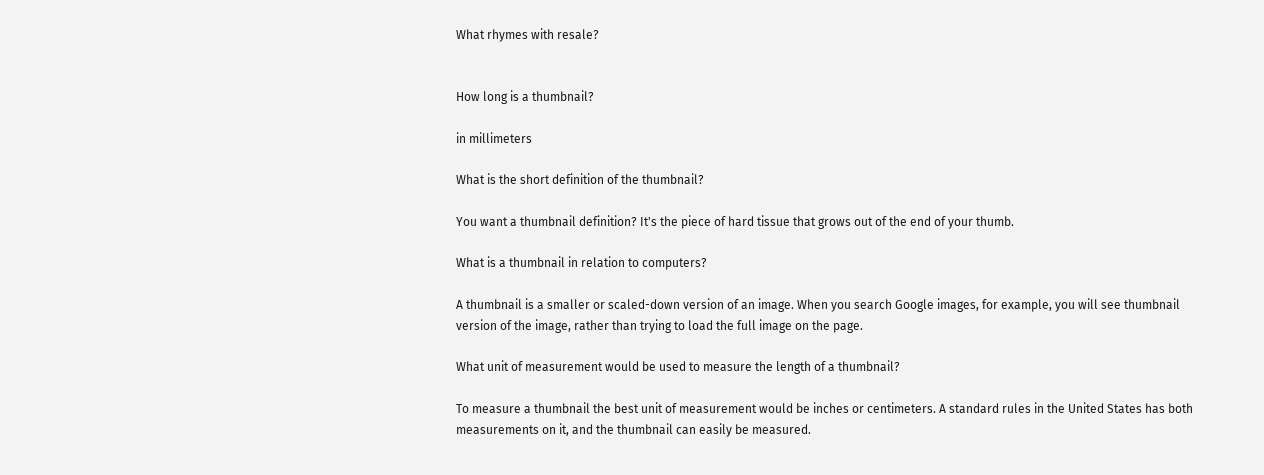What rhymes with resale?


How long is a thumbnail?

in millimeters

What is the short definition of the thumbnail?

You want a thumbnail definition? It's the piece of hard tissue that grows out of the end of your thumb.

What is a thumbnail in relation to computers?

A thumbnail is a smaller or scaled-down version of an image. When you search Google images, for example, you will see thumbnail version of the image, rather than trying to load the full image on the page.

What unit of measurement would be used to measure the length of a thumbnail?

To measure a thumbnail the best unit of measurement would be inches or centimeters. A standard rules in the United States has both measurements on it, and the thumbnail can easily be measured.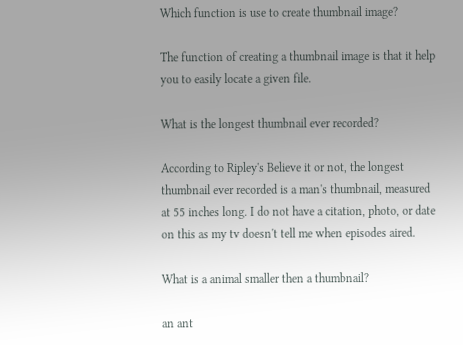Which function is use to create thumbnail image?

The function of creating a thumbnail image is that it help you to easily locate a given file.

What is the longest thumbnail ever recorded?

According to Ripley's Believe it or not, the longest thumbnail ever recorded is a man's thumbnail, measured at 55 inches long. I do not have a citation, photo, or date on this as my tv doesn't tell me when episodes aired.

What is a animal smaller then a thumbnail?

an ant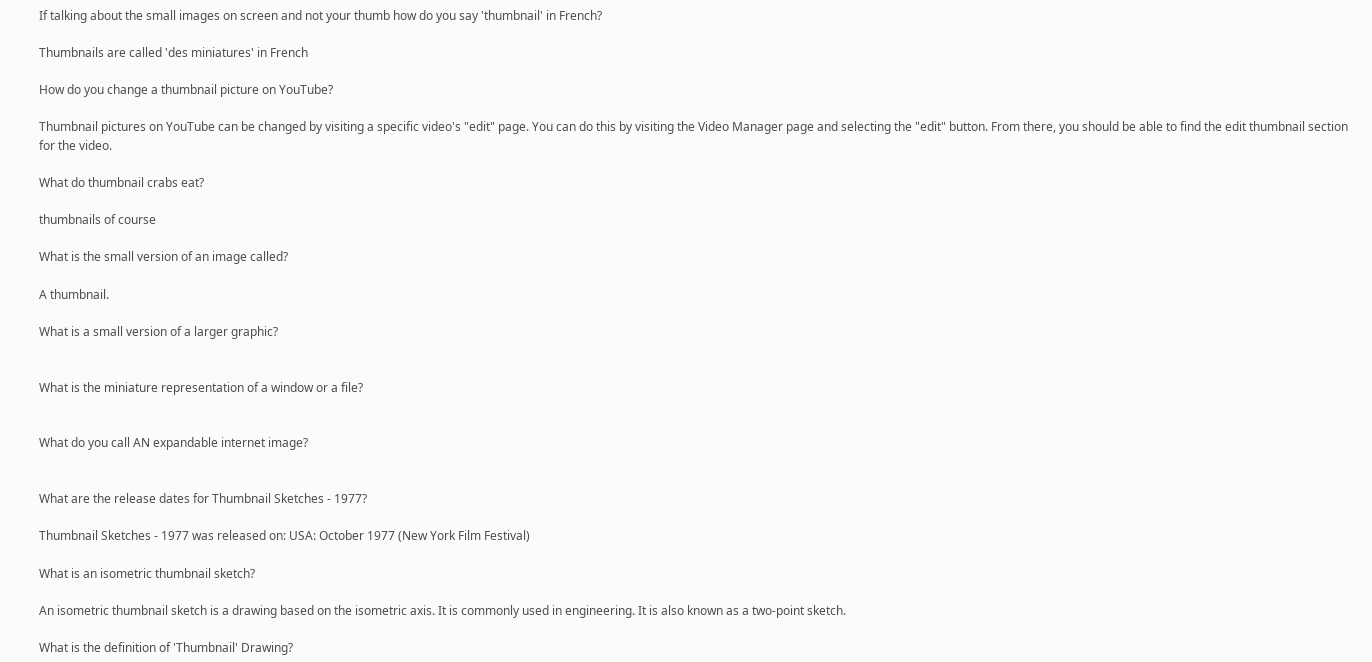If talking about the small images on screen and not your thumb how do you say 'thumbnail' in French?

Thumbnails are called 'des miniatures' in French

How do you change a thumbnail picture on YouTube?

Thumbnail pictures on YouTube can be changed by visiting a specific video's "edit" page. You can do this by visiting the Video Manager page and selecting the "edit" button. From there, you should be able to find the edit thumbnail section for the video.

What do thumbnail crabs eat?

thumbnails of course

What is the small version of an image called?

A thumbnail.

What is a small version of a larger graphic?


What is the miniature representation of a window or a file?


What do you call AN expandable internet image?


What are the release dates for Thumbnail Sketches - 1977?

Thumbnail Sketches - 1977 was released on: USA: October 1977 (New York Film Festival)

What is an isometric thumbnail sketch?

An isometric thumbnail sketch is a drawing based on the isometric axis. It is commonly used in engineering. It is also known as a two-point sketch.

What is the definition of 'Thumbnail' Drawing?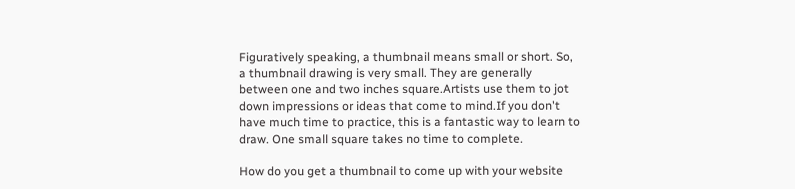Figuratively speaking, a thumbnail means small or short. So, a thumbnail drawing is very small. They are generally between one and two inches square.Artists use them to jot down impressions or ideas that come to mind.If you don't have much time to practice, this is a fantastic way to learn to draw. One small square takes no time to complete.

How do you get a thumbnail to come up with your website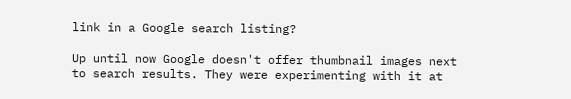link in a Google search listing?

Up until now Google doesn't offer thumbnail images next to search results. They were experimenting with it at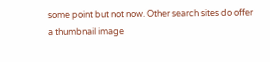some point but not now. Other search sites do offer a thumbnail image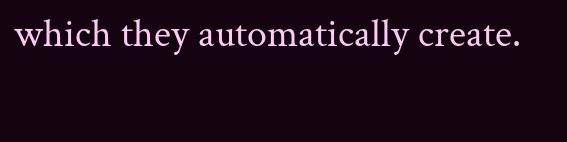which they automatically create.